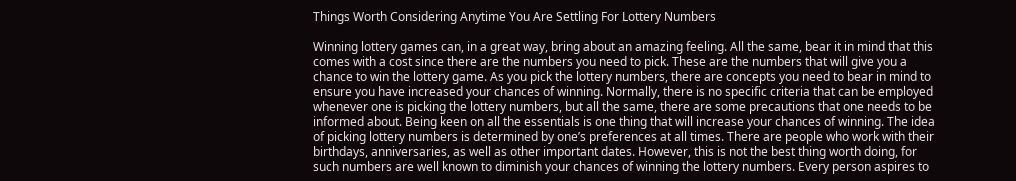Things Worth Considering Anytime You Are Settling For Lottery Numbers

Winning lottery games can, in a great way, bring about an amazing feeling. All the same, bear it in mind that this comes with a cost since there are the numbers you need to pick. These are the numbers that will give you a chance to win the lottery game. As you pick the lottery numbers, there are concepts you need to bear in mind to ensure you have increased your chances of winning. Normally, there is no specific criteria that can be employed whenever one is picking the lottery numbers, but all the same, there are some precautions that one needs to be informed about. Being keen on all the essentials is one thing that will increase your chances of winning. The idea of picking lottery numbers is determined by one’s preferences at all times. There are people who work with their birthdays, anniversaries, as well as other important dates. However, this is not the best thing worth doing, for such numbers are well known to diminish your chances of winning the lottery numbers. Every person aspires to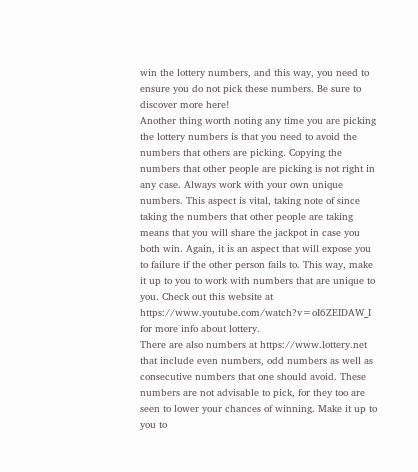win the lottery numbers, and this way, you need to ensure you do not pick these numbers. Be sure to discover more here!
Another thing worth noting any time you are picking the lottery numbers is that you need to avoid the numbers that others are picking. Copying the numbers that other people are picking is not right in any case. Always work with your own unique numbers. This aspect is vital, taking note of since taking the numbers that other people are taking means that you will share the jackpot in case you both win. Again, it is an aspect that will expose you to failure if the other person fails to. This way, make it up to you to work with numbers that are unique to you. Check out this website at https://www.youtube.com/watch?v=oI6ZEIDAW_I for more info about lottery.
There are also numbers at https://www.lottery.net that include even numbers, odd numbers as well as consecutive numbers that one should avoid. These numbers are not advisable to pick, for they too are seen to lower your chances of winning. Make it up to you to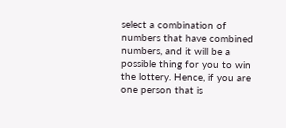select a combination of numbers that have combined numbers, and it will be a possible thing for you to win the lottery. Hence, if you are one person that is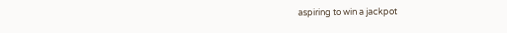aspiring to win a jackpot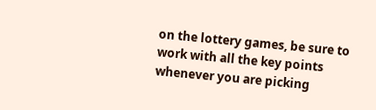on the lottery games, be sure to work with all the key points whenever you are picking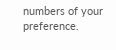numbers of your preference.